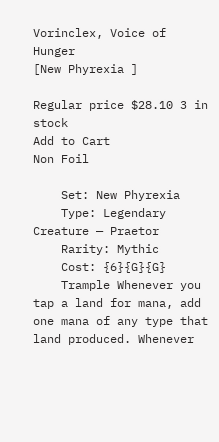Vorinclex, Voice of Hunger
[New Phyrexia ]

Regular price $28.10 3 in stock
Add to Cart
Non Foil

    Set: New Phyrexia
    Type: Legendary Creature — Praetor
    Rarity: Mythic
    Cost: {6}{G}{G}
    Trample Whenever you tap a land for mana, add one mana of any type that land produced. Whenever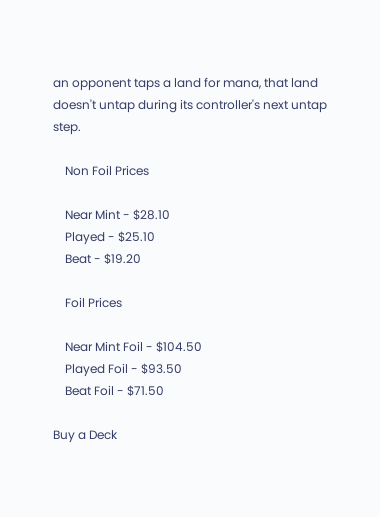an opponent taps a land for mana, that land doesn't untap during its controller's next untap step.

    Non Foil Prices

    Near Mint - $28.10
    Played - $25.10
    Beat - $19.20

    Foil Prices

    Near Mint Foil - $104.50
    Played Foil - $93.50
    Beat Foil - $71.50

Buy a Deck